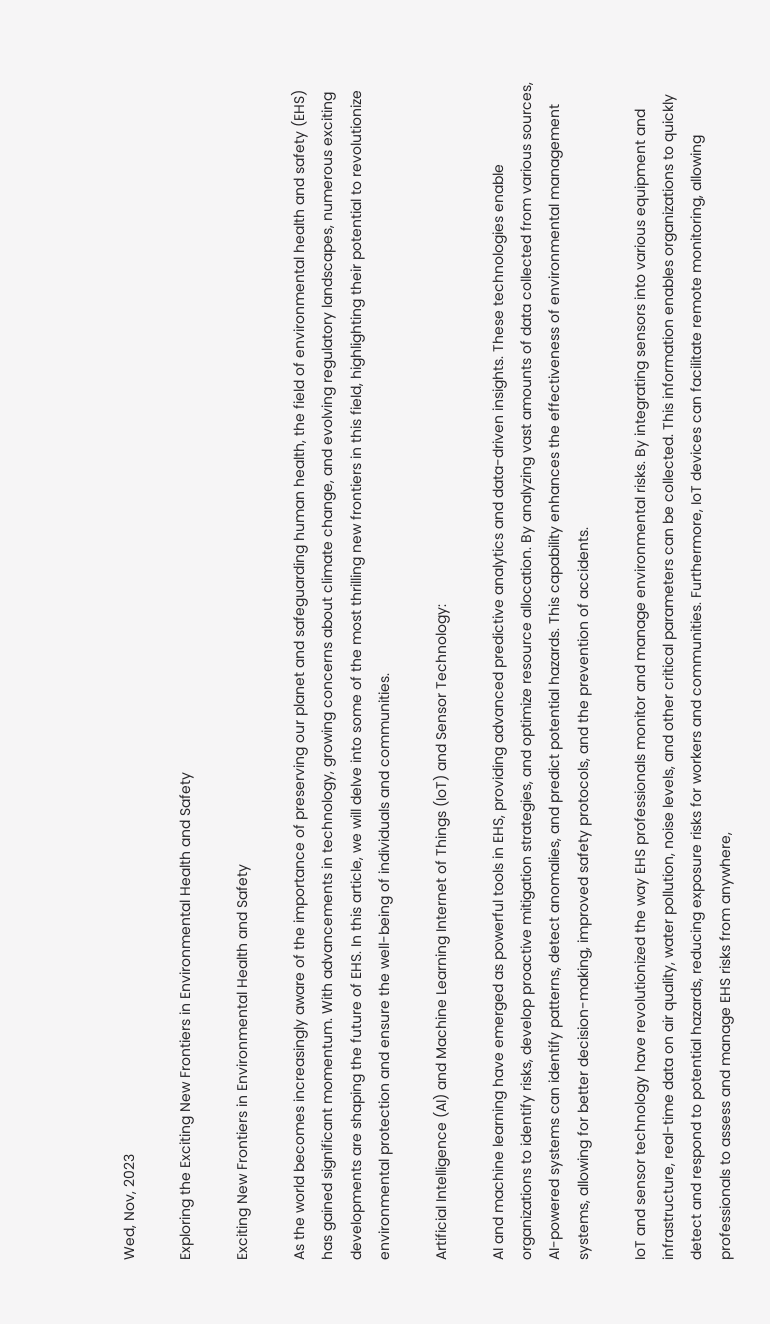Wed, Nov, 2023

Exploring the Exciting New Frontiers in Environmental Health and Safety

Exciting New Frontiers in Environmental Health and Safety

As the world becomes increasingly aware of the importance of preserving our planet and safeguarding human health, the field of environmental health and safety (EHS) has gained significant momentum. With advancements in technology, growing concerns about climate change, and evolving regulatory landscapes, numerous exciting developments are shaping the future of EHS. In this article, we will delve into some of the most thrilling new frontiers in this field, highlighting their potential to revolutionize environmental protection and ensure the well-being of individuals and communities.

Artificial Intelligence (AI) and Machine Learning Internet of Things (IoT) and Sensor Technology:

AI and machine learning have emerged as powerful tools in EHS, providing advanced predictive analytics and data-driven insights. These technologies enable organizations to identify risks, develop proactive mitigation strategies, and optimize resource allocation. By analyzing vast amounts of data collected from various sources, AI-powered systems can identify patterns, detect anomalies, and predict potential hazards. This capability enhances the effectiveness of environmental management systems, allowing for better decision-making, improved safety protocols, and the prevention of accidents.

IoT and sensor technology have revolutionized the way EHS professionals monitor and manage environmental risks. By integrating sensors into various equipment and infrastructure, real-time data on air quality, water pollution, noise levels, and other critical parameters can be collected. This information enables organizations to quickly detect and respond to potential hazards, reducing exposure risks for workers and communities. Furthermore, IoT devices can facilitate remote monitoring, allowing professionals to assess and manage EHS risks from anywhere,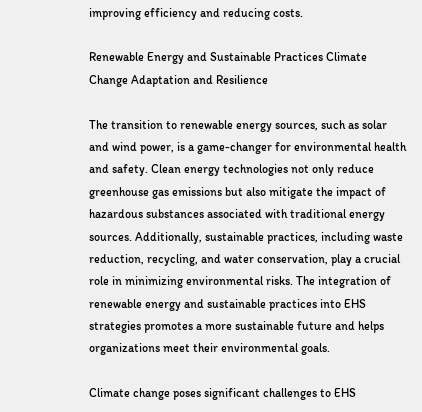improving efficiency and reducing costs.

Renewable Energy and Sustainable Practices Climate Change Adaptation and Resilience

The transition to renewable energy sources, such as solar and wind power, is a game-changer for environmental health and safety. Clean energy technologies not only reduce greenhouse gas emissions but also mitigate the impact of hazardous substances associated with traditional energy sources. Additionally, sustainable practices, including waste reduction, recycling, and water conservation, play a crucial role in minimizing environmental risks. The integration of renewable energy and sustainable practices into EHS strategies promotes a more sustainable future and helps organizations meet their environmental goals.

Climate change poses significant challenges to EHS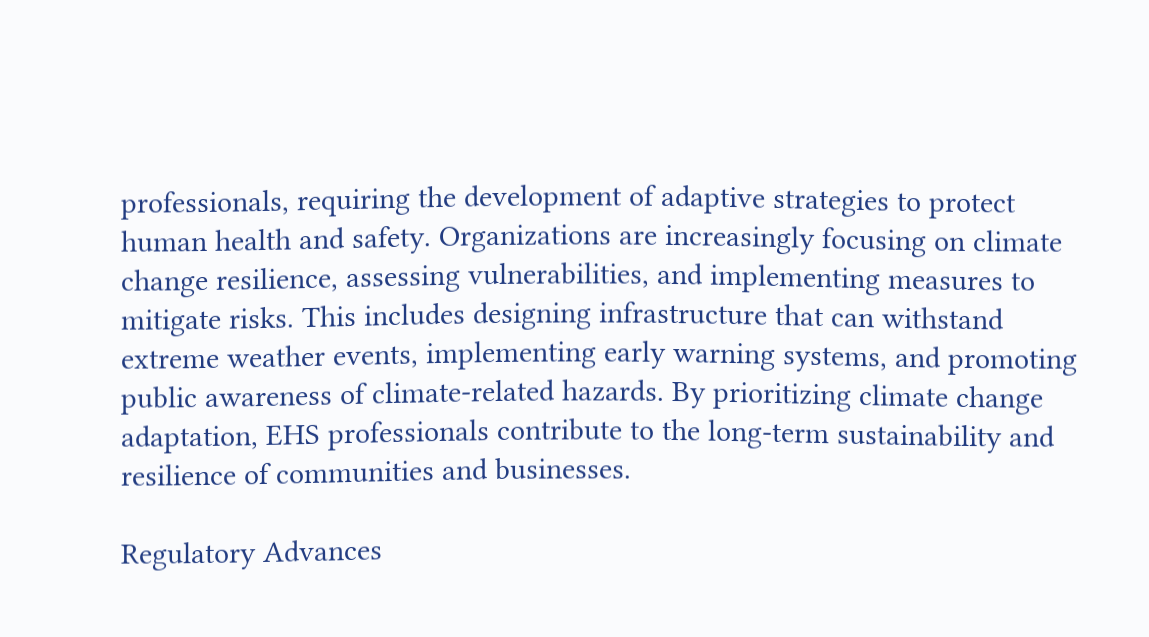professionals, requiring the development of adaptive strategies to protect human health and safety. Organizations are increasingly focusing on climate change resilience, assessing vulnerabilities, and implementing measures to mitigate risks. This includes designing infrastructure that can withstand extreme weather events, implementing early warning systems, and promoting public awareness of climate-related hazards. By prioritizing climate change adaptation, EHS professionals contribute to the long-term sustainability and resilience of communities and businesses.

Regulatory Advances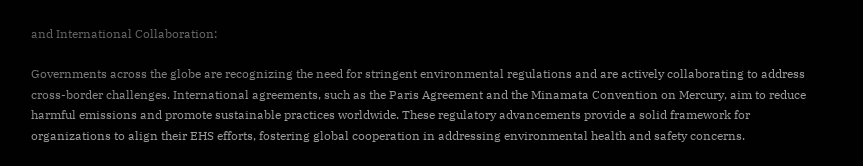and International Collaboration:

Governments across the globe are recognizing the need for stringent environmental regulations and are actively collaborating to address cross-border challenges. International agreements, such as the Paris Agreement and the Minamata Convention on Mercury, aim to reduce harmful emissions and promote sustainable practices worldwide. These regulatory advancements provide a solid framework for organizations to align their EHS efforts, fostering global cooperation in addressing environmental health and safety concerns.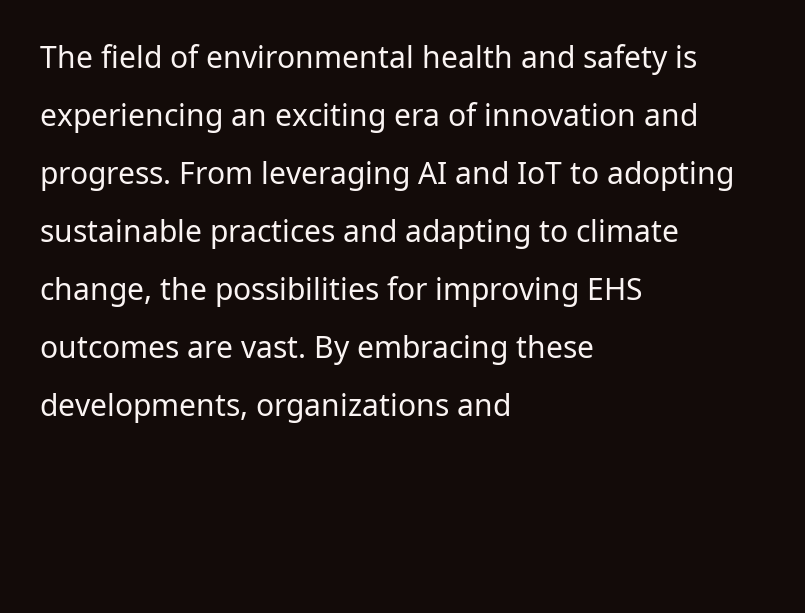The field of environmental health and safety is experiencing an exciting era of innovation and progress. From leveraging AI and IoT to adopting sustainable practices and adapting to climate change, the possibilities for improving EHS outcomes are vast. By embracing these developments, organizations and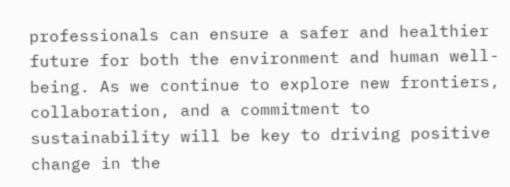professionals can ensure a safer and healthier future for both the environment and human well-being. As we continue to explore new frontiers, collaboration, and a commitment to sustainability will be key to driving positive change in the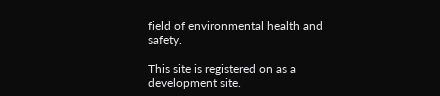field of environmental health and safety.

This site is registered on as a development site.